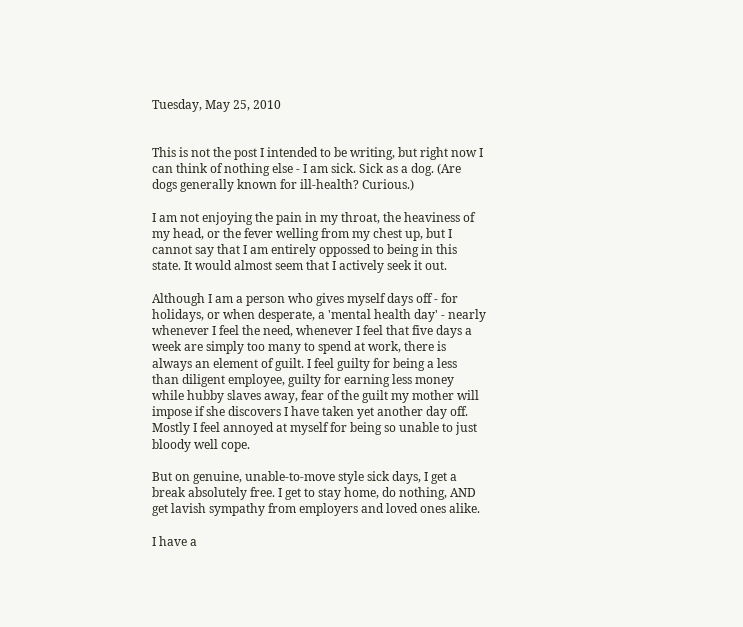Tuesday, May 25, 2010


This is not the post I intended to be writing, but right now I can think of nothing else - I am sick. Sick as a dog. (Are dogs generally known for ill-health? Curious.)

I am not enjoying the pain in my throat, the heaviness of my head, or the fever welling from my chest up, but I cannot say that I am entirely oppossed to being in this state. It would almost seem that I actively seek it out.

Although I am a person who gives myself days off - for holidays, or when desperate, a 'mental health day' - nearly whenever I feel the need, whenever I feel that five days a week are simply too many to spend at work, there is always an element of guilt. I feel guilty for being a less than diligent employee, guilty for earning less money while hubby slaves away, fear of the guilt my mother will impose if she discovers I have taken yet another day off. Mostly I feel annoyed at myself for being so unable to just bloody well cope.

But on genuine, unable-to-move style sick days, I get a break absolutely free. I get to stay home, do nothing, AND get lavish sympathy from employers and loved ones alike.

I have a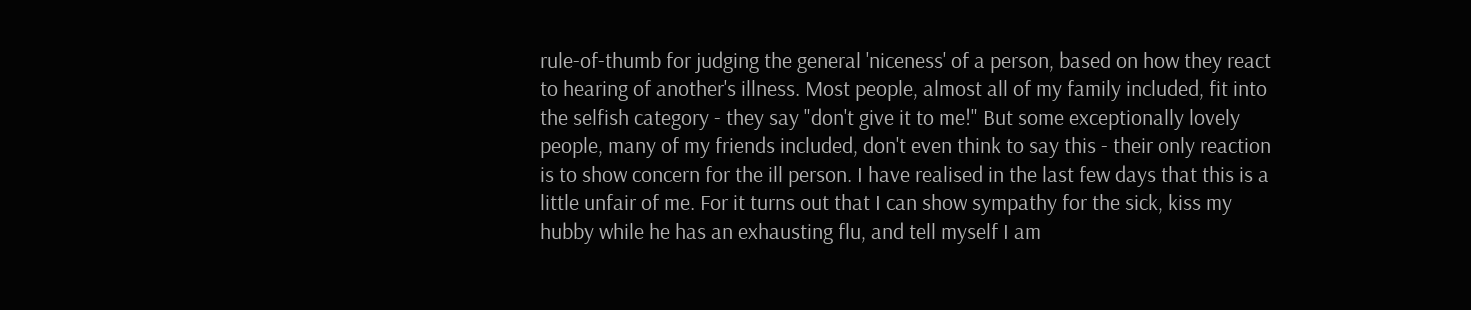rule-of-thumb for judging the general 'niceness' of a person, based on how they react to hearing of another's illness. Most people, almost all of my family included, fit into the selfish category - they say "don't give it to me!" But some exceptionally lovely people, many of my friends included, don't even think to say this - their only reaction is to show concern for the ill person. I have realised in the last few days that this is a little unfair of me. For it turns out that I can show sympathy for the sick, kiss my hubby while he has an exhausting flu, and tell myself I am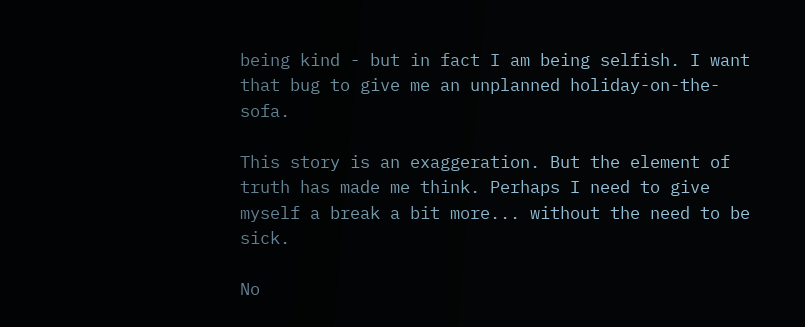being kind - but in fact I am being selfish. I want that bug to give me an unplanned holiday-on-the-sofa.

This story is an exaggeration. But the element of truth has made me think. Perhaps I need to give myself a break a bit more... without the need to be sick.

No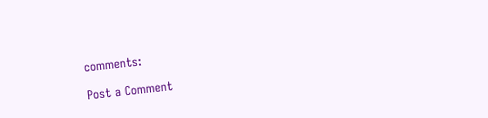comments:

Post a Comment